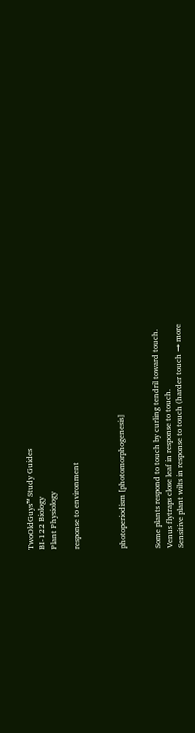TwoOldGuys™ Study Guides
BI-122 Biology
Plant Physiology

response to environment



photoperiodism [photomorphogenesis]


Some plants respond to touch by curling tendril toward touch.
Venus flytraps close leaf in response to touch.
Sensitive plant wilts in response to touch (harder touch → more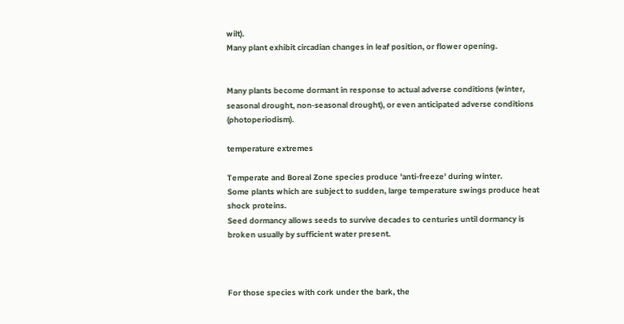wilt).
Many plant exhibit circadian changes in leaf position, or flower opening.


Many plants become dormant in response to actual adverse conditions (winter, seasonal drought, non-seasonal drought), or even anticipated adverse conditions (photoperiodism).

temperature extremes

Temperate and Boreal Zone species produce 'anti-freeze' during winter.
Some plants which are subject to sudden, large temperature swings produce heat shock proteins.
Seed dormancy allows seeds to survive decades to centuries until dormancy is broken usually by sufficient water present.



For those species with cork under the bark, the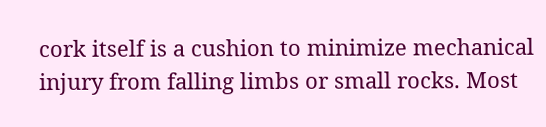cork itself is a cushion to minimize mechanical injury from falling limbs or small rocks. Most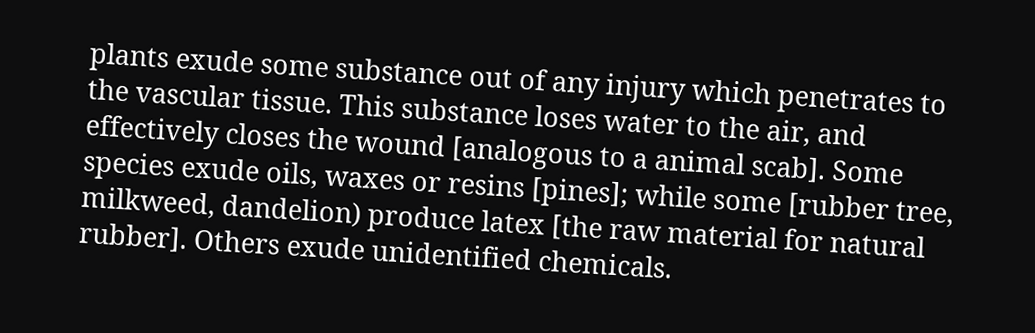plants exude some substance out of any injury which penetrates to the vascular tissue. This substance loses water to the air, and effectively closes the wound [analogous to a animal scab]. Some species exude oils, waxes or resins [pines]; while some [rubber tree, milkweed, dandelion) produce latex [the raw material for natural rubber]. Others exude unidentified chemicals.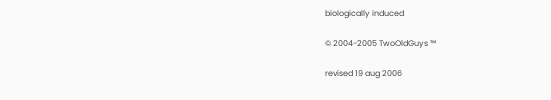biologically induced

© 2004-2005 TwoOldGuys ™

revised 19 aug 2006